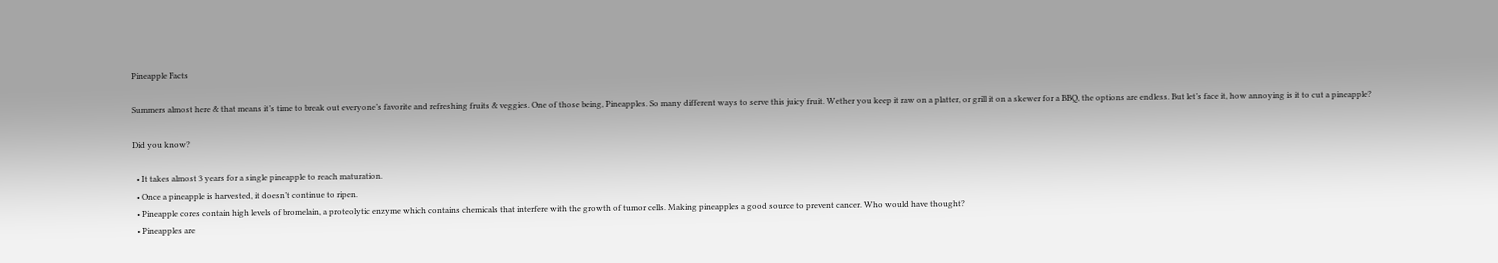Pineapple Facts

Summers almost here & that means it’s time to break out everyone’s favorite and refreshing fruits & veggies. One of those being, Pineapples. So many different ways to serve this juicy fruit. Wether you keep it raw on a platter, or grill it on a skewer for a BBQ, the options are endless. But let’s face it, how annoying is it to cut a pineapple?

Did you know?

  • It takes almost 3 years for a single pineapple to reach maturation.
  • Once a pineapple is harvested, it doesn’t continue to ripen.
  • Pineapple cores contain high levels of bromelain, a proteolytic enzyme which contains chemicals that interfere with the growth of tumor cells. Making pineapples a good source to prevent cancer. Who would have thought?
  • Pineapples are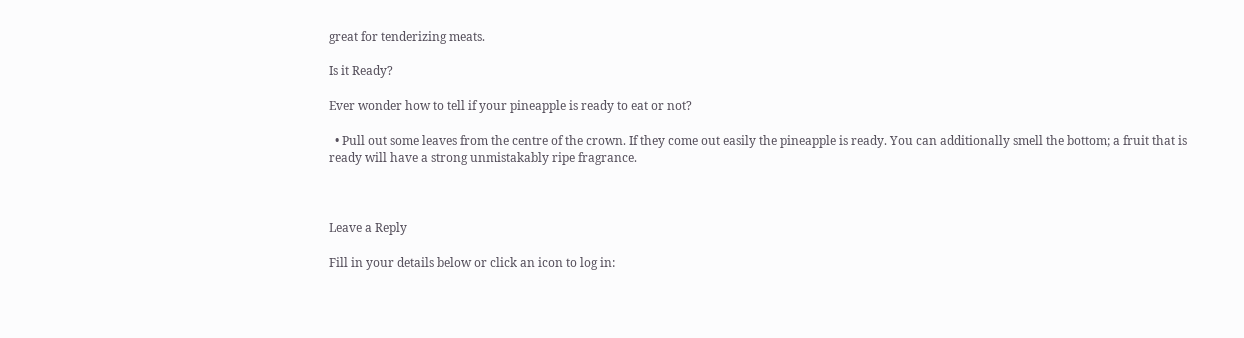great for tenderizing meats.

Is it Ready?

Ever wonder how to tell if your pineapple is ready to eat or not?

  • Pull out some leaves from the centre of the crown. If they come out easily the pineapple is ready. You can additionally smell the bottom; a fruit that is ready will have a strong unmistakably ripe fragrance.



Leave a Reply

Fill in your details below or click an icon to log in: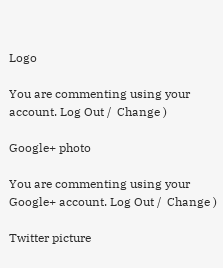Logo

You are commenting using your account. Log Out /  Change )

Google+ photo

You are commenting using your Google+ account. Log Out /  Change )

Twitter picture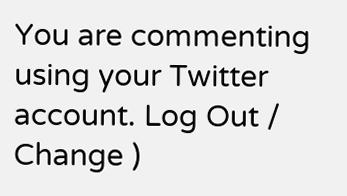You are commenting using your Twitter account. Log Out /  Change )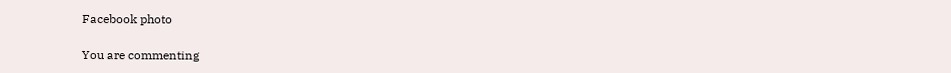Facebook photo

You are commenting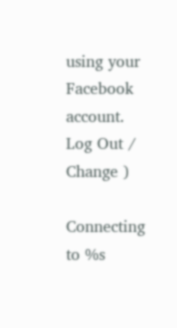using your Facebook account. Log Out /  Change )

Connecting to %s